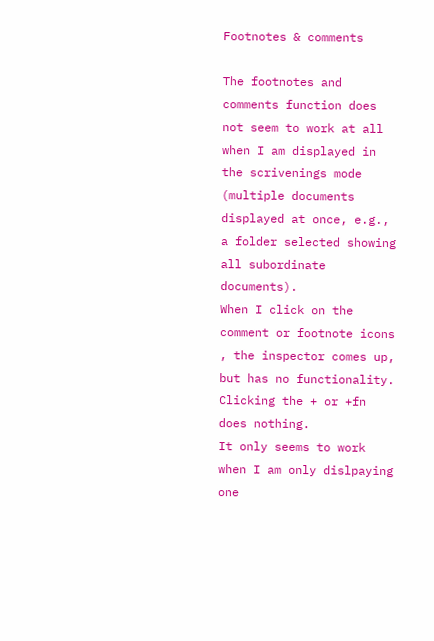Footnotes & comments

The footnotes and comments function does not seem to work at all when I am displayed in the scrivenings mode (multiple documents displayed at once, e.g., a folder selected showing all subordinate documents).
When I click on the comment or footnote icons , the inspector comes up, but has no functionality. Clicking the + or +fn does nothing.
It only seems to work when I am only dislpaying one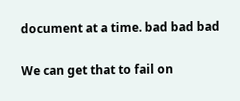document at a time. bad bad bad

We can get that to fail on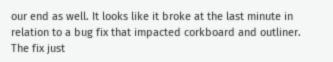our end as well. It looks like it broke at the last minute in relation to a bug fix that impacted corkboard and outliner. The fix just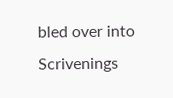bled over into Scrivenings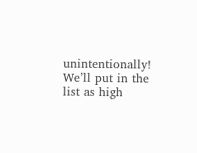unintentionally! We’ll put in the list as high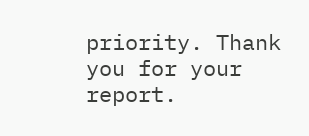priority. Thank you for your report.